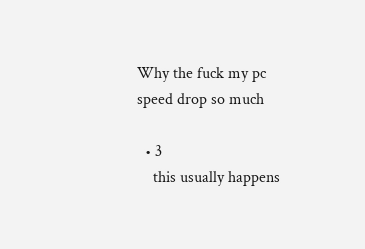Why the fuck my pc speed drop so much

  • 3
    this usually happens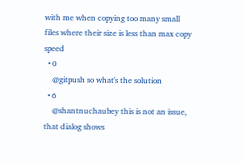with me when copying too many small files where their size is less than max copy speed
  • 0
    @gitpush so what's the solution
  • 6
    @shantnuchaubey this is not an issue, that dialog shows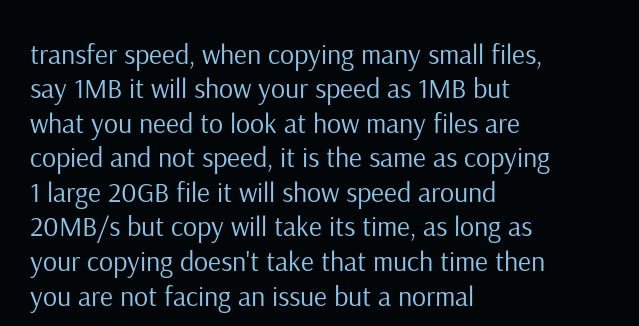transfer speed, when copying many small files, say 1MB it will show your speed as 1MB but what you need to look at how many files are copied and not speed, it is the same as copying 1 large 20GB file it will show speed around 20MB/s but copy will take its time, as long as your copying doesn't take that much time then you are not facing an issue but a normal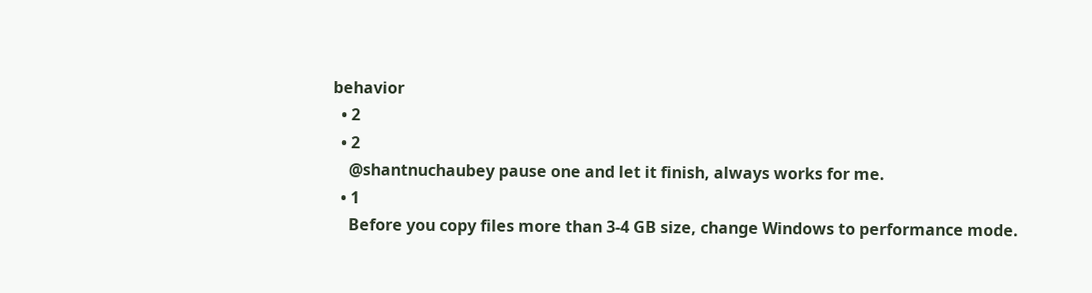behavior
  • 2
  • 2
    @shantnuchaubey pause one and let it finish, always works for me.
  • 1
    Before you copy files more than 3-4 GB size, change Windows to performance mode.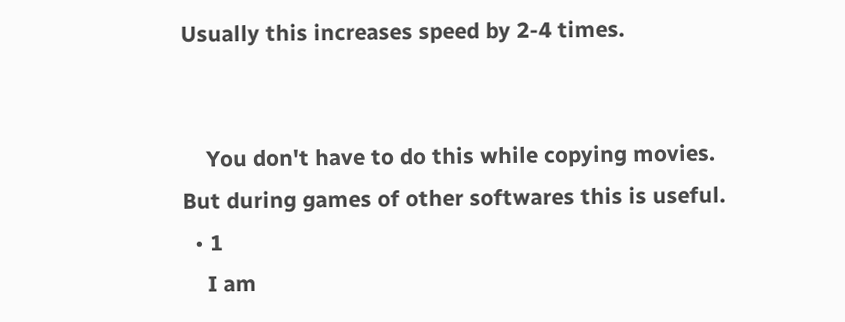Usually this increases speed by 2-4 times.


    You don't have to do this while copying movies. But during games of other softwares this is useful.
  • 1
    I am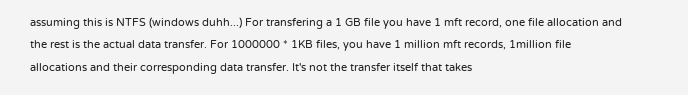assuming this is NTFS (windows duhh...) For transfering a 1 GB file you have 1 mft record, one file allocation and the rest is the actual data transfer. For 1000000 * 1KB files, you have 1 million mft records, 1million file allocations and their corresponding data transfer. It's not the transfer itself that takes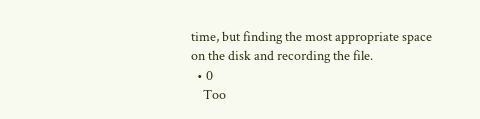time, but finding the most appropriate space on the disk and recording the file.
  • 0
    Too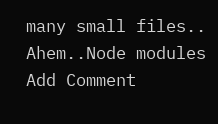many small files.. Ahem..Node modules
Add Comment